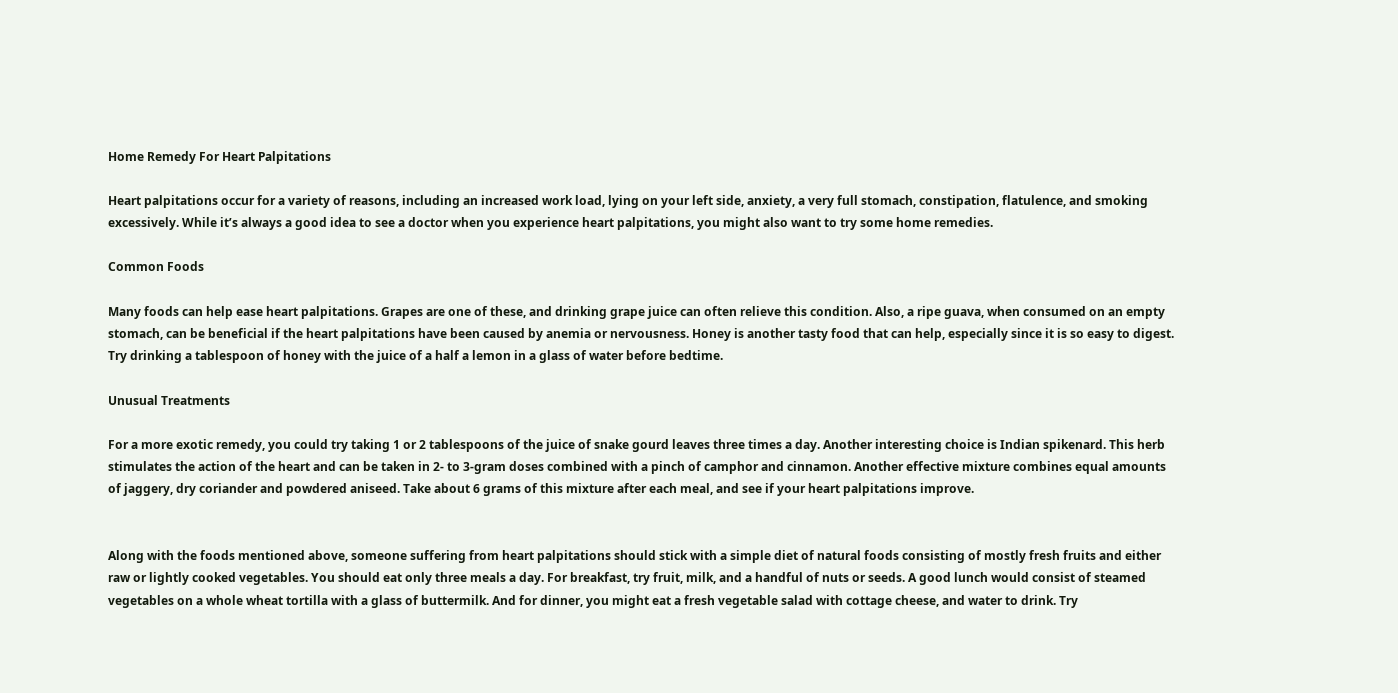Home Remedy For Heart Palpitations

Heart palpitations occur for a variety of reasons, including an increased work load, lying on your left side, anxiety, a very full stomach, constipation, flatulence, and smoking excessively. While it’s always a good idea to see a doctor when you experience heart palpitations, you might also want to try some home remedies.

Common Foods

Many foods can help ease heart palpitations. Grapes are one of these, and drinking grape juice can often relieve this condition. Also, a ripe guava, when consumed on an empty stomach, can be beneficial if the heart palpitations have been caused by anemia or nervousness. Honey is another tasty food that can help, especially since it is so easy to digest. Try drinking a tablespoon of honey with the juice of a half a lemon in a glass of water before bedtime.

Unusual Treatments

For a more exotic remedy, you could try taking 1 or 2 tablespoons of the juice of snake gourd leaves three times a day. Another interesting choice is Indian spikenard. This herb stimulates the action of the heart and can be taken in 2- to 3-gram doses combined with a pinch of camphor and cinnamon. Another effective mixture combines equal amounts of jaggery, dry coriander and powdered aniseed. Take about 6 grams of this mixture after each meal, and see if your heart palpitations improve.


Along with the foods mentioned above, someone suffering from heart palpitations should stick with a simple diet of natural foods consisting of mostly fresh fruits and either raw or lightly cooked vegetables. You should eat only three meals a day. For breakfast, try fruit, milk, and a handful of nuts or seeds. A good lunch would consist of steamed vegetables on a whole wheat tortilla with a glass of buttermilk. And for dinner, you might eat a fresh vegetable salad with cottage cheese, and water to drink. Try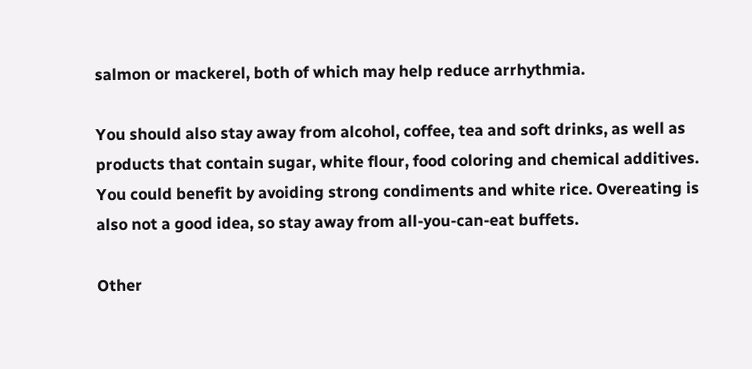salmon or mackerel, both of which may help reduce arrhythmia.

You should also stay away from alcohol, coffee, tea and soft drinks, as well as products that contain sugar, white flour, food coloring and chemical additives. You could benefit by avoiding strong condiments and white rice. Overeating is also not a good idea, so stay away from all-you-can-eat buffets.

Other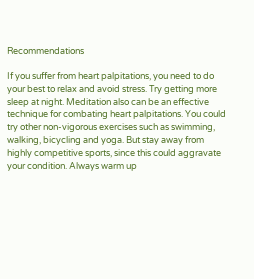Recommendations

If you suffer from heart palpitations, you need to do your best to relax and avoid stress. Try getting more sleep at night. Meditation also can be an effective technique for combating heart palpitations. You could try other non-vigorous exercises such as swimming, walking, bicycling and yoga. But stay away from highly competitive sports, since this could aggravate your condition. Always warm up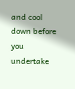and cool down before you undertake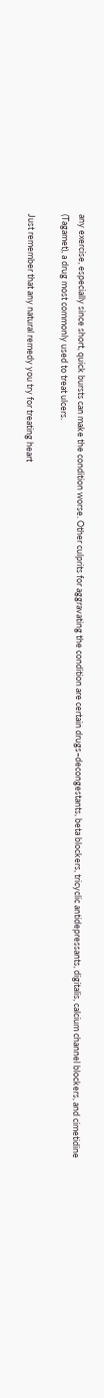any exercise, especially since short, quick bursts can make the condition worse. Other culprits for aggravating the condition are certain drugs–decongestants, beta blockers, tricyclic antidepressants, digitalis, calcium channel blockers, and cimetidine (Tagamet), a drug most commonly used to treat ulcers.

Just remember that any natural remedy you try for treating heart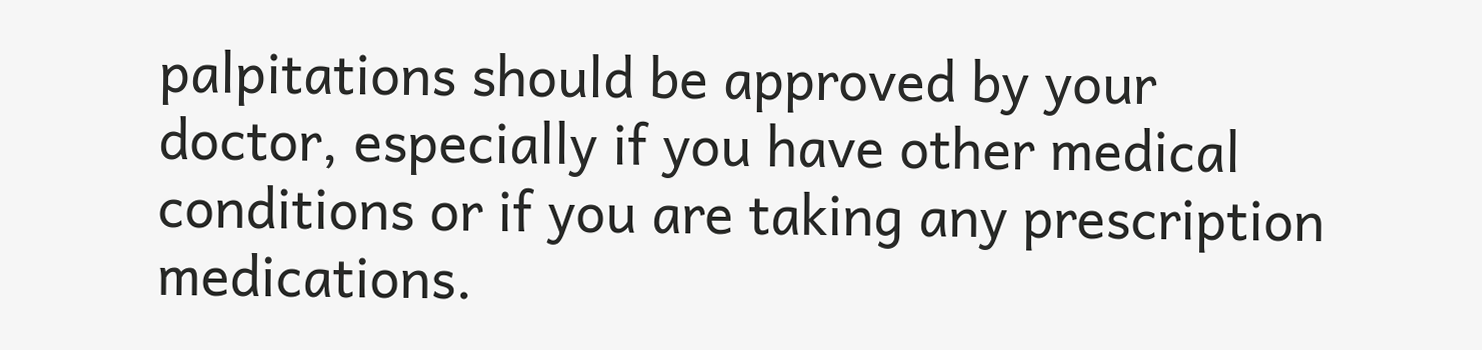palpitations should be approved by your doctor, especially if you have other medical conditions or if you are taking any prescription medications.